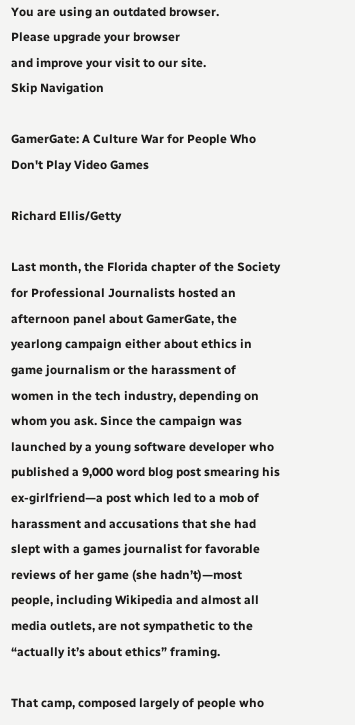You are using an outdated browser.
Please upgrade your browser
and improve your visit to our site.
Skip Navigation

GamerGate: A Culture War for People Who Don't Play Video Games

Richard Ellis/Getty

Last month, the Florida chapter of the Society for Professional Journalists hosted an afternoon panel about GamerGate, the yearlong campaign either about ethics in game journalism or the harassment of women in the tech industry, depending on whom you ask. Since the campaign was launched by a young software developer who published a 9,000 word blog post smearing his ex-girlfriend—a post which led to a mob of harassment and accusations that she had slept with a games journalist for favorable reviews of her game (she hadn’t)—most people, including Wikipedia and almost all media outlets, are not sympathetic to the “actually it’s about ethics” framing.

That camp, composed largely of people who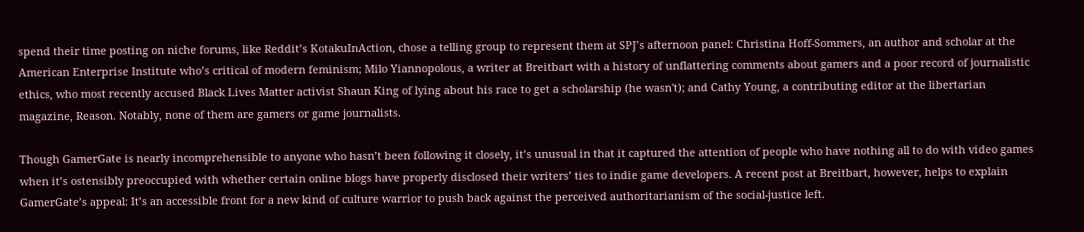spend their time posting on niche forums, like Reddit’s KotakuInAction, chose a telling group to represent them at SPJ’s afternoon panel: Christina Hoff-Sommers, an author and scholar at the American Enterprise Institute who’s critical of modern feminism; Milo Yiannopolous, a writer at Breitbart with a history of unflattering comments about gamers and a poor record of journalistic ethics, who most recently accused Black Lives Matter activist Shaun King of lying about his race to get a scholarship (he wasn't); and Cathy Young, a contributing editor at the libertarian magazine, Reason. Notably, none of them are gamers or game journalists.

Though GamerGate is nearly incomprehensible to anyone who hasn’t been following it closely, it’s unusual in that it captured the attention of people who have nothing all to do with video games when it’s ostensibly preoccupied with whether certain online blogs have properly disclosed their writers’ ties to indie game developers. A recent post at Breitbart, however, helps to explain GamerGate’s appeal: It’s an accessible front for a new kind of culture warrior to push back against the perceived authoritarianism of the social-justice left.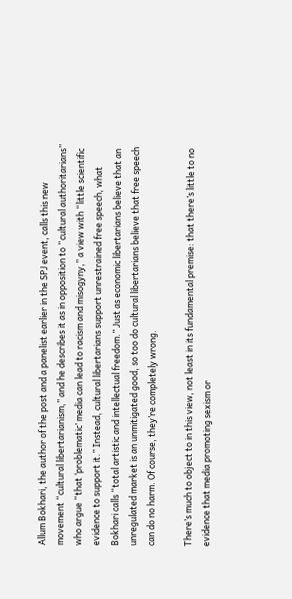Allum Bokhari, the author of the post and a panelist earlier in the SPJ event, calls this new movement “cultural libertarianism,” and he describes it as in opposition to “cultural authoritarians” who argue “that ‘problematic’ media can lead to racism and misogyny,” a view with “little scientific evidence to support it.” Instead, cultural libertarians support unrestrained free speech, what Bokhari calls “total artistic and intellectual freedom.” Just as economic libertarians believe that an unregulated market is an unmitigated good, so too do cultural libertarians believe that free speech can do no harm. Of course, they’re completely wrong.

There’s much to object to in this view, not least in its fundamental premise: that there’s little to no evidence that media promoting sexism or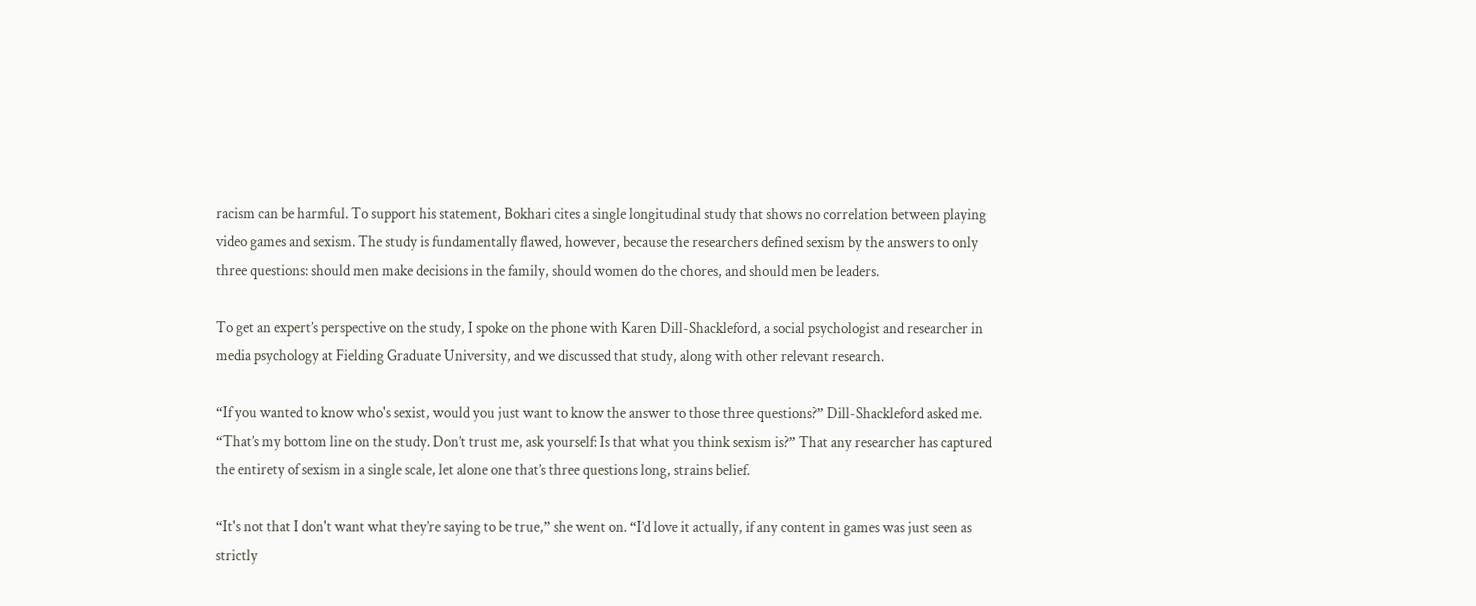racism can be harmful. To support his statement, Bokhari cites a single longitudinal study that shows no correlation between playing video games and sexism. The study is fundamentally flawed, however, because the researchers defined sexism by the answers to only three questions: should men make decisions in the family, should women do the chores, and should men be leaders.

To get an expert’s perspective on the study, I spoke on the phone with Karen Dill-Shackleford, a social psychologist and researcher in media psychology at Fielding Graduate University, and we discussed that study, along with other relevant research.

“If you wanted to know who's sexist, would you just want to know the answer to those three questions?” Dill-Shackleford asked me. “That’s my bottom line on the study. Don’t trust me, ask yourself: Is that what you think sexism is?” That any researcher has captured the entirety of sexism in a single scale, let alone one that’s three questions long, strains belief.

“It's not that I don't want what they’re saying to be true,” she went on. “I’d love it actually, if any content in games was just seen as strictly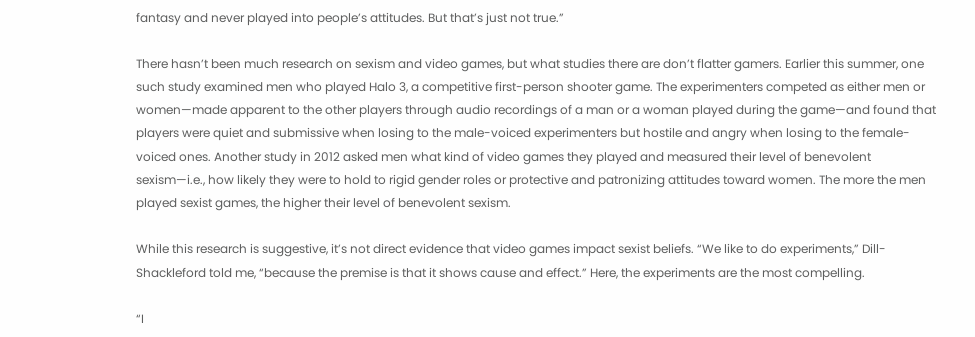fantasy and never played into people’s attitudes. But that’s just not true.”

There hasn’t been much research on sexism and video games, but what studies there are don’t flatter gamers. Earlier this summer, one such study examined men who played Halo 3, a competitive first-person shooter game. The experimenters competed as either men or women—made apparent to the other players through audio recordings of a man or a woman played during the game—and found that players were quiet and submissive when losing to the male-voiced experimenters but hostile and angry when losing to the female-voiced ones. Another study in 2012 asked men what kind of video games they played and measured their level of benevolent sexism—i.e., how likely they were to hold to rigid gender roles or protective and patronizing attitudes toward women. The more the men played sexist games, the higher their level of benevolent sexism.

While this research is suggestive, it’s not direct evidence that video games impact sexist beliefs. “We like to do experiments,” Dill-Shackleford told me, “because the premise is that it shows cause and effect.” Here, the experiments are the most compelling.

“I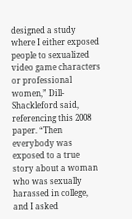designed a study where I either exposed people to sexualized video game characters or professional women,” Dill-Shackleford said, referencing this 2008 paper. “Then everybody was exposed to a true story about a woman who was sexually harassed in college, and I asked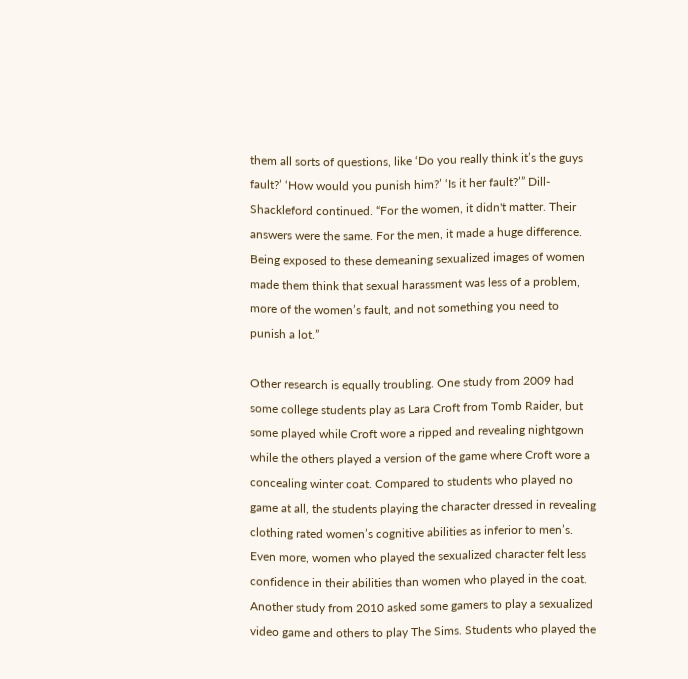them all sorts of questions, like ‘Do you really think it’s the guys fault?’ ‘How would you punish him?’ ‘Is it her fault?’” Dill-Shackleford continued. “For the women, it didn't matter. Their answers were the same. For the men, it made a huge difference. Being exposed to these demeaning sexualized images of women made them think that sexual harassment was less of a problem, more of the women’s fault, and not something you need to punish a lot.”

Other research is equally troubling. One study from 2009 had some college students play as Lara Croft from Tomb Raider, but some played while Croft wore a ripped and revealing nightgown while the others played a version of the game where Croft wore a concealing winter coat. Compared to students who played no game at all, the students playing the character dressed in revealing clothing rated women’s cognitive abilities as inferior to men’s. Even more, women who played the sexualized character felt less confidence in their abilities than women who played in the coat. Another study from 2010 asked some gamers to play a sexualized video game and others to play The Sims. Students who played the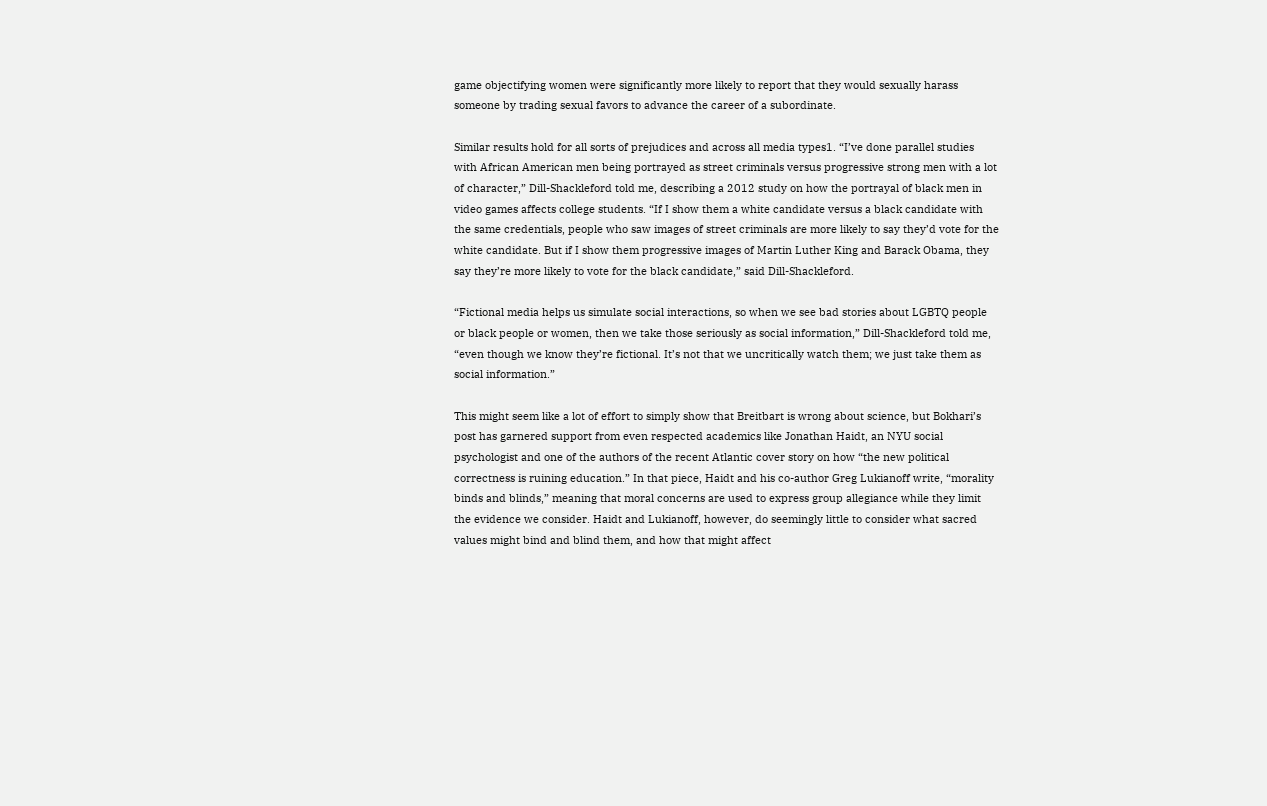game objectifying women were significantly more likely to report that they would sexually harass someone by trading sexual favors to advance the career of a subordinate.

Similar results hold for all sorts of prejudices and across all media types1. “I’ve done parallel studies with African American men being portrayed as street criminals versus progressive strong men with a lot of character,” Dill-Shackleford told me, describing a 2012 study on how the portrayal of black men in video games affects college students. “If I show them a white candidate versus a black candidate with the same credentials, people who saw images of street criminals are more likely to say they’d vote for the white candidate. But if I show them progressive images of Martin Luther King and Barack Obama, they say they’re more likely to vote for the black candidate,” said Dill-Shackleford.

“Fictional media helps us simulate social interactions, so when we see bad stories about LGBTQ people or black people or women, then we take those seriously as social information,” Dill-Shackleford told me, “even though we know they’re fictional. It’s not that we uncritically watch them; we just take them as social information.”

This might seem like a lot of effort to simply show that Breitbart is wrong about science, but Bokhari’s post has garnered support from even respected academics like Jonathan Haidt, an NYU social psychologist and one of the authors of the recent Atlantic cover story on how “the new political correctness is ruining education.” In that piece, Haidt and his co-author Greg Lukianoff write, “morality binds and blinds,” meaning that moral concerns are used to express group allegiance while they limit the evidence we consider. Haidt and Lukianoff, however, do seemingly little to consider what sacred values might bind and blind them, and how that might affect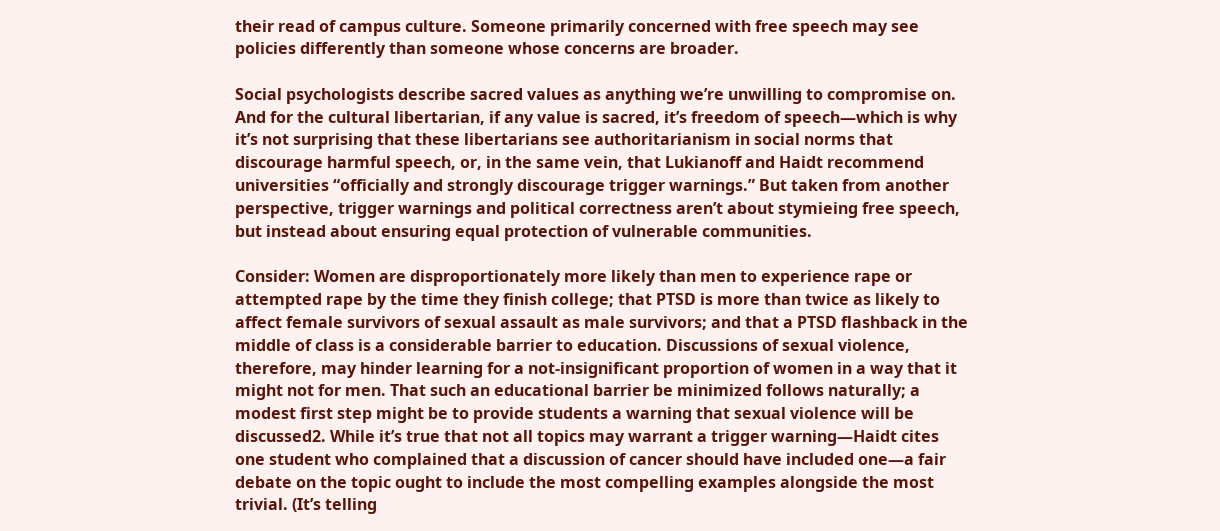their read of campus culture. Someone primarily concerned with free speech may see policies differently than someone whose concerns are broader.

Social psychologists describe sacred values as anything we’re unwilling to compromise on. And for the cultural libertarian, if any value is sacred, it’s freedom of speech—which is why it’s not surprising that these libertarians see authoritarianism in social norms that discourage harmful speech, or, in the same vein, that Lukianoff and Haidt recommend universities “officially and strongly discourage trigger warnings.” But taken from another perspective, trigger warnings and political correctness aren’t about stymieing free speech, but instead about ensuring equal protection of vulnerable communities.

Consider: Women are disproportionately more likely than men to experience rape or attempted rape by the time they finish college; that PTSD is more than twice as likely to affect female survivors of sexual assault as male survivors; and that a PTSD flashback in the middle of class is a considerable barrier to education. Discussions of sexual violence, therefore, may hinder learning for a not-insignificant proportion of women in a way that it might not for men. That such an educational barrier be minimized follows naturally; a modest first step might be to provide students a warning that sexual violence will be discussed2. While it’s true that not all topics may warrant a trigger warning—Haidt cites one student who complained that a discussion of cancer should have included one—a fair debate on the topic ought to include the most compelling examples alongside the most trivial. (It’s telling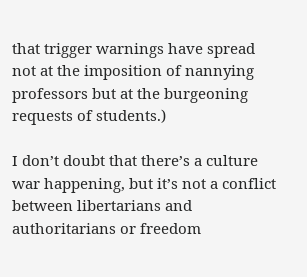that trigger warnings have spread not at the imposition of nannying professors but at the burgeoning requests of students.)

I don’t doubt that there’s a culture war happening, but it’s not a conflict between libertarians and authoritarians or freedom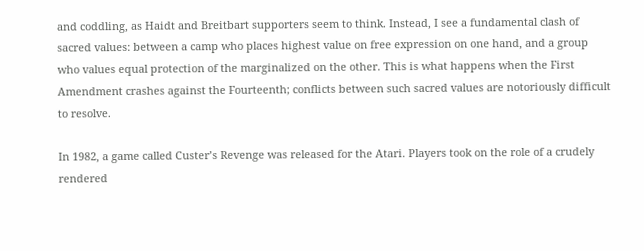and coddling, as Haidt and Breitbart supporters seem to think. Instead, I see a fundamental clash of sacred values: between a camp who places highest value on free expression on one hand, and a group who values equal protection of the marginalized on the other. This is what happens when the First Amendment crashes against the Fourteenth; conflicts between such sacred values are notoriously difficult to resolve.

In 1982, a game called Custer’s Revenge was released for the Atari. Players took on the role of a crudely rendered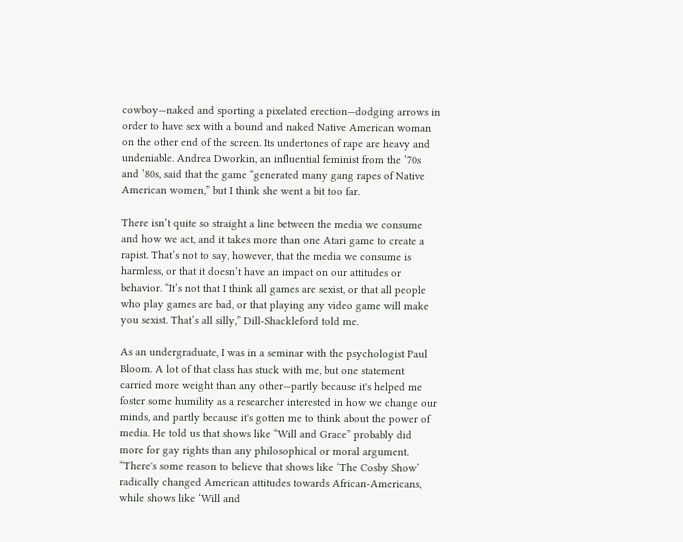cowboy—naked and sporting a pixelated erection—dodging arrows in order to have sex with a bound and naked Native American woman on the other end of the screen. Its undertones of rape are heavy and undeniable. Andrea Dworkin, an influential feminist from the ’70s and ’80s, said that the game “generated many gang rapes of Native American women,” but I think she went a bit too far.

There isn’t quite so straight a line between the media we consume and how we act, and it takes more than one Atari game to create a rapist. That’s not to say, however, that the media we consume is harmless, or that it doesn’t have an impact on our attitudes or behavior. “It’s not that I think all games are sexist, or that all people who play games are bad, or that playing any video game will make you sexist. That’s all silly,” Dill-Shackleford told me.

As an undergraduate, I was in a seminar with the psychologist Paul Bloom. A lot of that class has stuck with me, but one statement carried more weight than any other—partly because it's helped me foster some humility as a researcher interested in how we change our minds, and partly because it's gotten me to think about the power of media. He told us that shows like “Will and Grace” probably did more for gay rights than any philosophical or moral argument. “There's some reason to believe that shows like ‘The Cosby Show’ radically changed American attitudes towards African-Americans, while shows like ‘Will and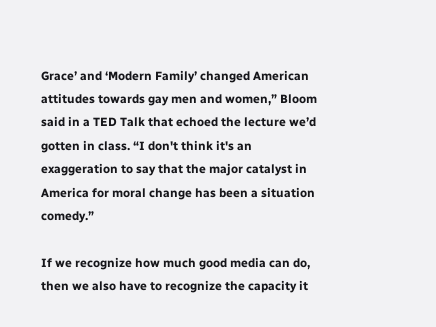Grace’ and ‘Modern Family’ changed American attitudes towards gay men and women,” Bloom said in a TED Talk that echoed the lecture we’d gotten in class. “I don't think it's an exaggeration to say that the major catalyst in America for moral change has been a situation comedy.”

If we recognize how much good media can do, then we also have to recognize the capacity it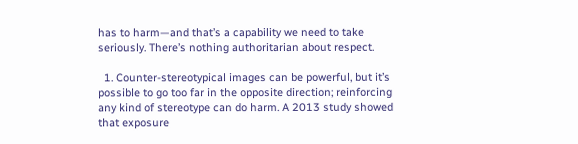has to harm—and that’s a capability we need to take seriously. There’s nothing authoritarian about respect.

  1. Counter-stereotypical images can be powerful, but it’s possible to go too far in the opposite direction; reinforcing any kind of stereotype can do harm. A 2013 study showed that exposure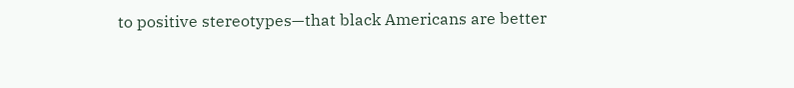to positive stereotypes—that black Americans are better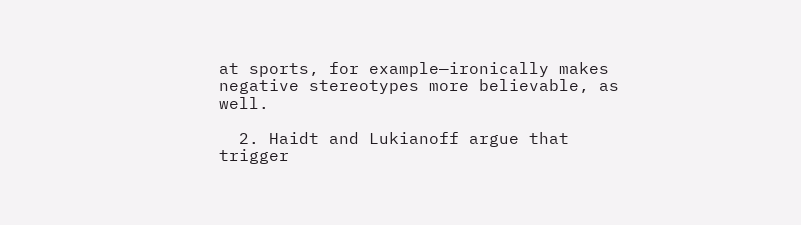at sports, for example—ironically makes negative stereotypes more believable, as well.

  2. Haidt and Lukianoff argue that trigger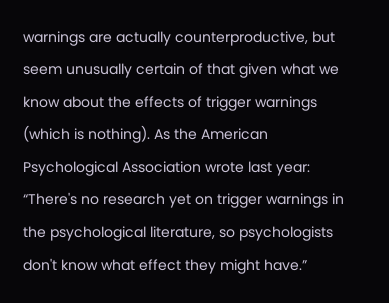warnings are actually counterproductive, but seem unusually certain of that given what we know about the effects of trigger warnings (which is nothing). As the American Psychological Association wrote last year: “There's no research yet on trigger warnings in the psychological literature, so psychologists don't know what effect they might have.”